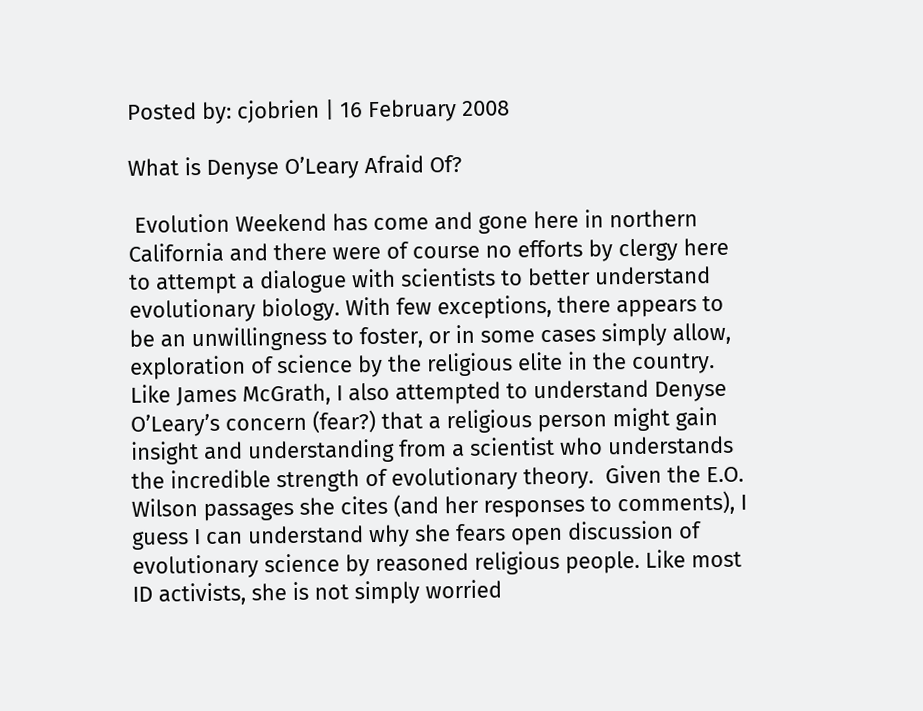Posted by: cjobrien | 16 February 2008

What is Denyse O’Leary Afraid Of?

 Evolution Weekend has come and gone here in northern California and there were of course no efforts by clergy here to attempt a dialogue with scientists to better understand evolutionary biology. With few exceptions, there appears to be an unwillingness to foster, or in some cases simply allow, exploration of science by the religious elite in the country. Like James McGrath, I also attempted to understand Denyse O’Leary’s concern (fear?) that a religious person might gain insight and understanding from a scientist who understands the incredible strength of evolutionary theory.  Given the E.O. Wilson passages she cites (and her responses to comments), I guess I can understand why she fears open discussion of evolutionary science by reasoned religious people. Like most ID activists, she is not simply worried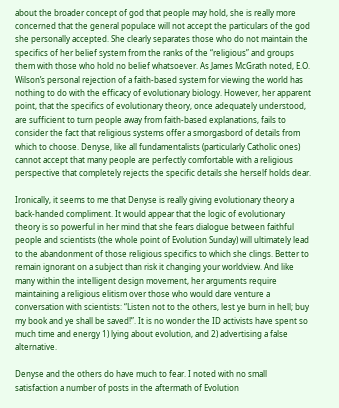about the broader concept of god that people may hold, she is really more concerned that the general populace will not accept the particulars of the god she personally accepted. She clearly separates those who do not maintain the specifics of her belief system from the ranks of the “religious” and groups them with those who hold no belief whatsoever. As James McGrath noted, E.O. Wilson’s personal rejection of a faith-based system for viewing the world has nothing to do with the efficacy of evolutionary biology. However, her apparent point, that the specifics of evolutionary theory, once adequately understood, are sufficient to turn people away from faith-based explanations, fails to consider the fact that religious systems offer a smorgasbord of details from which to choose. Denyse, like all fundamentalists (particularly Catholic ones) cannot accept that many people are perfectly comfortable with a religious perspective that completely rejects the specific details she herself holds dear.

Ironically, it seems to me that Denyse is really giving evolutionary theory a back-handed compliment. It would appear that the logic of evolutionary theory is so powerful in her mind that she fears dialogue between faithful people and scientists (the whole point of Evolution Sunday) will ultimately lead to the abandonment of those religious specifics to which she clings. Better to remain ignorant on a subject than risk it changing your worldview. And like many within the intelligent design movement, her arguments require maintaining a religious elitism over those who would dare venture a conversation with scientists: “Listen not to the others, lest ye burn in hell; buy my book and ye shall be saved!”. It is no wonder the ID activists have spent so much time and energy 1) lying about evolution, and 2) advertising a false alternative.

Denyse and the others do have much to fear. I noted with no small satisfaction a number of posts in the aftermath of Evolution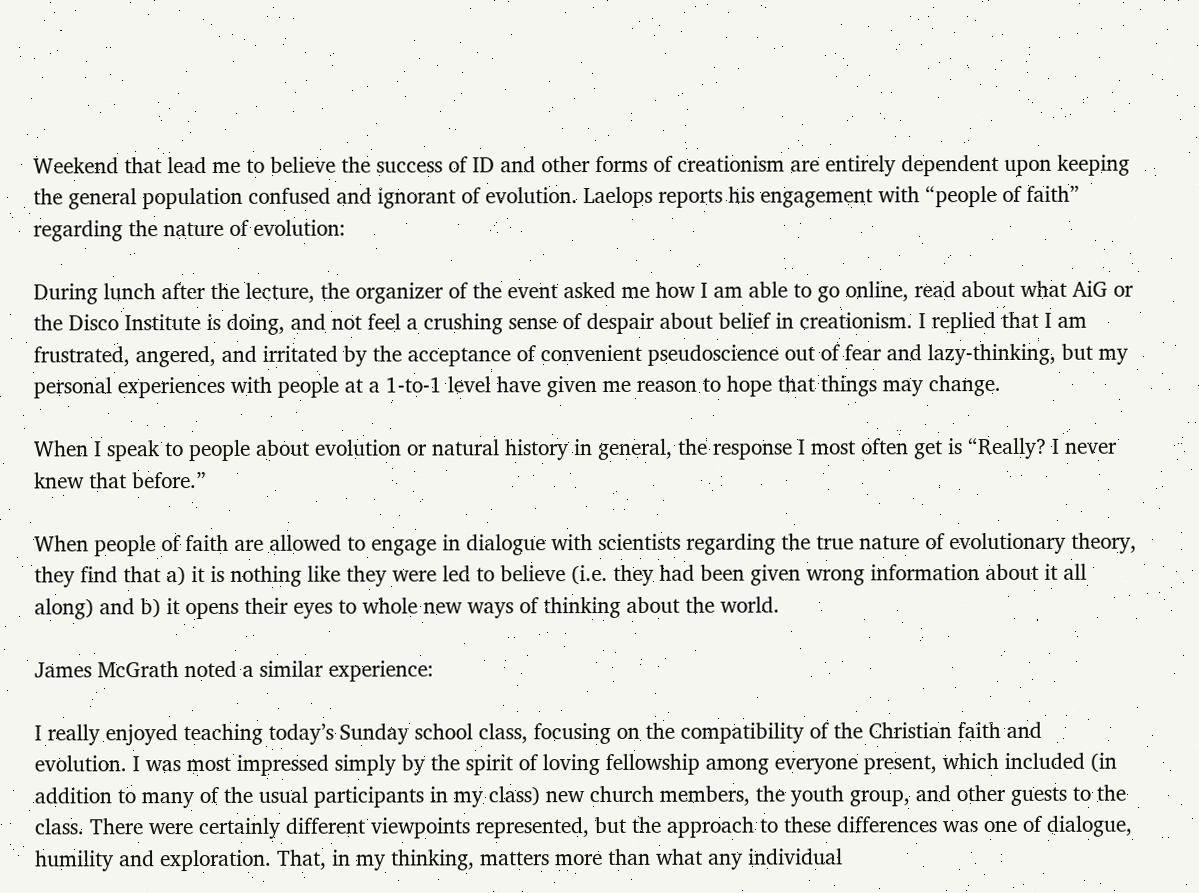Weekend that lead me to believe the success of ID and other forms of creationism are entirely dependent upon keeping the general population confused and ignorant of evolution. Laelops reports his engagement with “people of faith” regarding the nature of evolution:

During lunch after the lecture, the organizer of the event asked me how I am able to go online, read about what AiG or the Disco Institute is doing, and not feel a crushing sense of despair about belief in creationism. I replied that I am frustrated, angered, and irritated by the acceptance of convenient pseudoscience out of fear and lazy-thinking, but my personal experiences with people at a 1-to-1 level have given me reason to hope that things may change.

When I speak to people about evolution or natural history in general, the response I most often get is “Really? I never knew that before.”

When people of faith are allowed to engage in dialogue with scientists regarding the true nature of evolutionary theory, they find that a) it is nothing like they were led to believe (i.e. they had been given wrong information about it all along) and b) it opens their eyes to whole new ways of thinking about the world.

James McGrath noted a similar experience:

I really enjoyed teaching today’s Sunday school class, focusing on the compatibility of the Christian faith and evolution. I was most impressed simply by the spirit of loving fellowship among everyone present, which included (in addition to many of the usual participants in my class) new church members, the youth group, and other guests to the class. There were certainly different viewpoints represented, but the approach to these differences was one of dialogue, humility and exploration. That, in my thinking, matters more than what any individual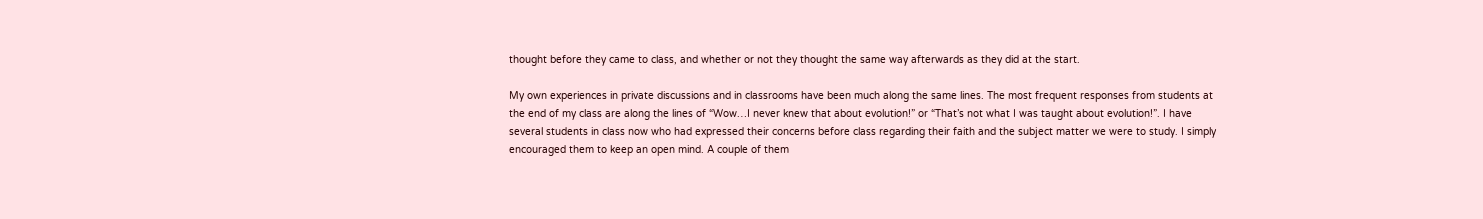thought before they came to class, and whether or not they thought the same way afterwards as they did at the start.

My own experiences in private discussions and in classrooms have been much along the same lines. The most frequent responses from students at the end of my class are along the lines of “Wow…I never knew that about evolution!” or “That’s not what I was taught about evolution!”. I have several students in class now who had expressed their concerns before class regarding their faith and the subject matter we were to study. I simply encouraged them to keep an open mind. A couple of them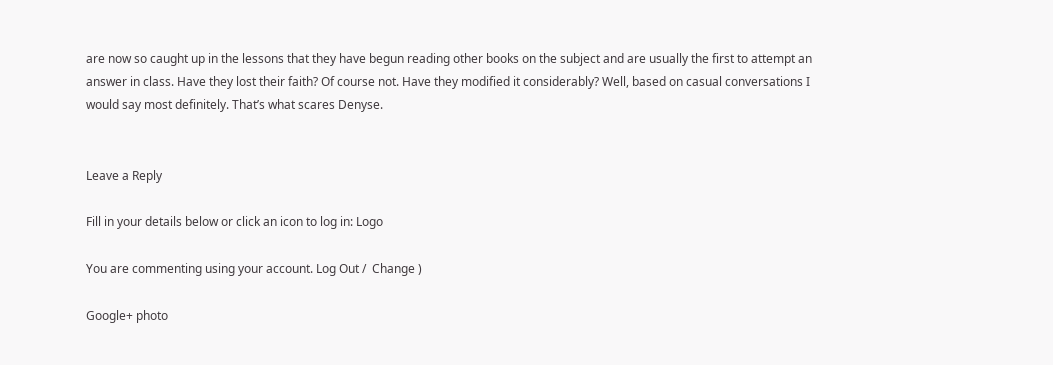are now so caught up in the lessons that they have begun reading other books on the subject and are usually the first to attempt an answer in class. Have they lost their faith? Of course not. Have they modified it considerably? Well, based on casual conversations I would say most definitely. That’s what scares Denyse.


Leave a Reply

Fill in your details below or click an icon to log in: Logo

You are commenting using your account. Log Out /  Change )

Google+ photo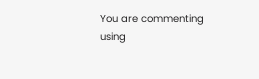You are commenting using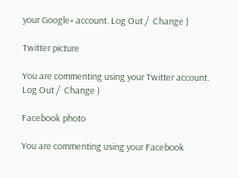your Google+ account. Log Out /  Change )

Twitter picture

You are commenting using your Twitter account. Log Out /  Change )

Facebook photo

You are commenting using your Facebook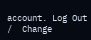account. Log Out /  Change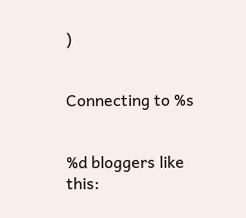)


Connecting to %s


%d bloggers like this: